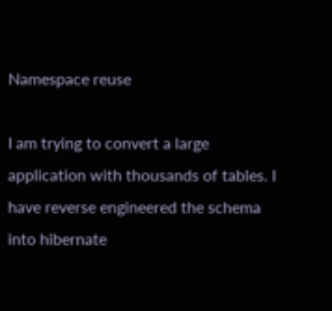Namespace reuse

I am trying to convert a large application with thousands of tables. I have reverse engineered the schema into hibernate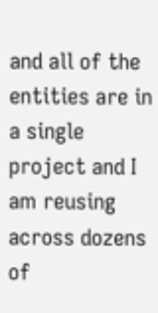and all of the entities are in a single project and I am reusing across dozens of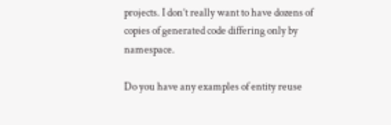projects. I don’t really want to have dozens of copies of generated code differing only by namespace.

Do you have any examples of entity reuse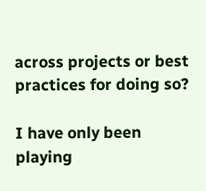across projects or best practices for doing so?

I have only been playing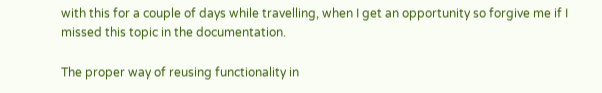with this for a couple of days while travelling, when I get an opportunity so forgive me if I missed this topic in the documentation.

The proper way of reusing functionality in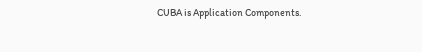CUBA is Application Components.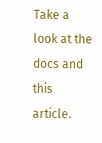Take a look at the docs and this article.